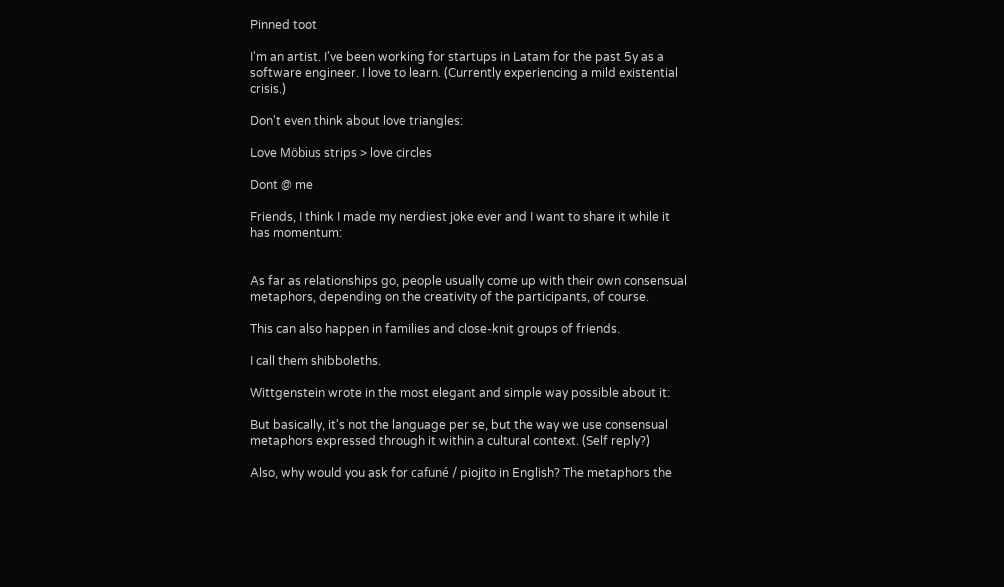Pinned toot

I'm an artist. I've been working for startups in Latam for the past 5y as a software engineer. I love to learn. (Currently experiencing a mild existential crisis.)

Don't even think about love triangles:

Love Möbius strips > love circles

Dont @ me

Friends, I think I made my nerdiest joke ever and I want to share it while it has momentum:


As far as relationships go, people usually come up with their own consensual metaphors, depending on the creativity of the participants, of course.

This can also happen in families and close-knit groups of friends.

I call them shibboleths.

Wittgenstein wrote in the most elegant and simple way possible about it:

But basically, it's not the language per se, but the way we use consensual metaphors expressed through it within a cultural context. (Self reply?)

Also, why would you ask for cafuné / piojito in English? The metaphors the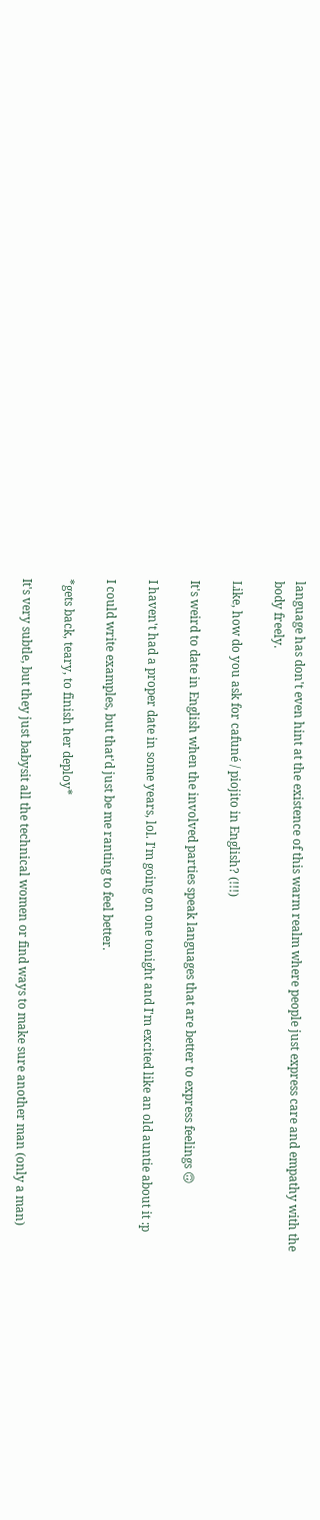language has don't even hint at the existence of this warm realm where people just express care and empathy with the body freely.

Like, how do you ask for cafuné / piojito in English? (!!!)

It's weird to date in English when the involved parties speak languages that are better to express feelings 🙃

I haven't had a proper date in some years, lol. I'm going on one tonight and I'm excited like an old auntie about it :p

I could write examples, but that'd just be me ranting to feel better.

*gets back, teary, to finish her deploy*

It's very subtle, but they just babysit all the technical women or find ways to make sure another man (only a man)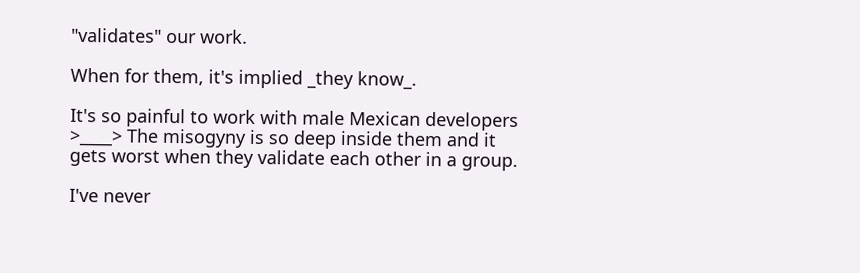"validates" our work.

When for them, it's implied _they know_.

It's so painful to work with male Mexican developers >____> The misogyny is so deep inside them and it gets worst when they validate each other in a group.

I've never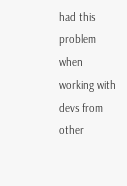had this problem when working with devs from other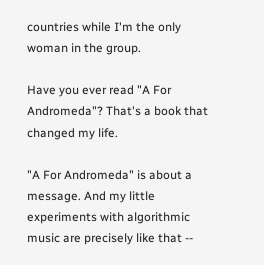countries while I'm the only woman in the group.

Have you ever read "A For Andromeda"? That's a book that changed my life.

"A For Andromeda" is about a message. And my little experiments with algorithmic music are precisely like that --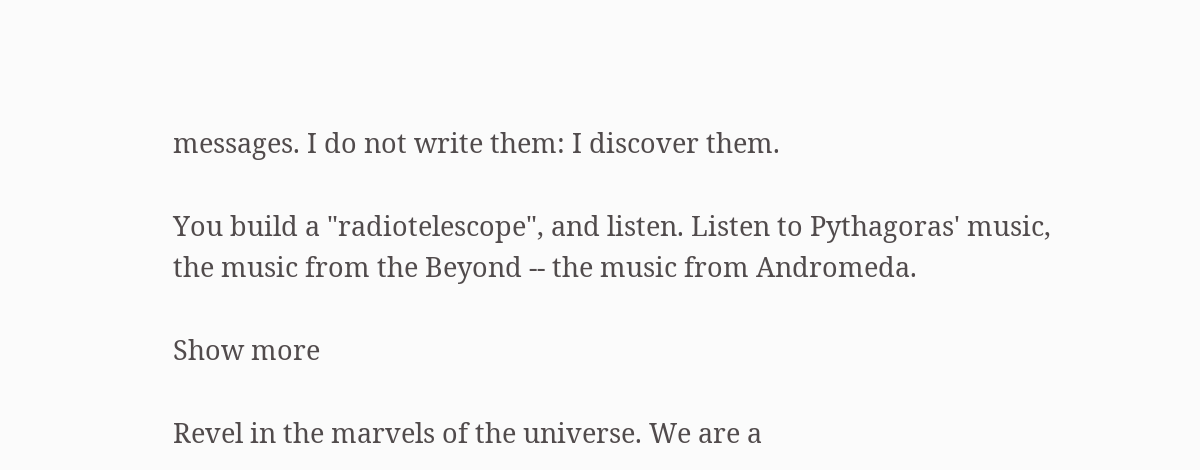messages. I do not write them: I discover them.

You build a "radiotelescope", and listen. Listen to Pythagoras' music, the music from the Beyond -- the music from Andromeda.

Show more

Revel in the marvels of the universe. We are a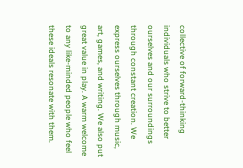collective of forward-thinking individuals who strive to better ourselves and our surroundings through constant creation. We express ourselves through music, art, games, and writing. We also put great value in play. A warm welcome to any like-minded people who feel these ideals resonate with them.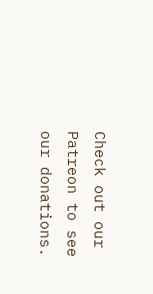Check out our Patreon to see our donations.